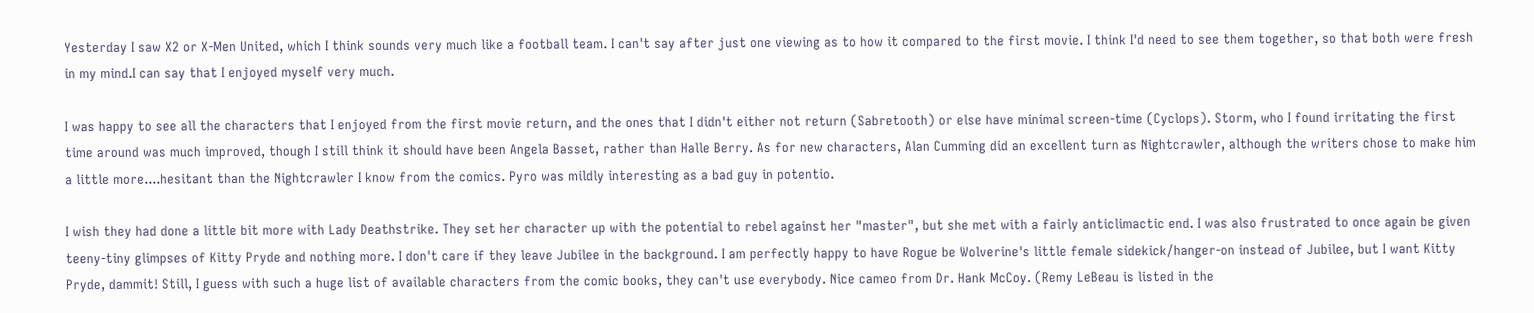Yesterday I saw X2 or X-Men United, which I think sounds very much like a football team. I can't say after just one viewing as to how it compared to the first movie. I think I'd need to see them together, so that both were fresh in my mind.I can say that I enjoyed myself very much.

I was happy to see all the characters that I enjoyed from the first movie return, and the ones that I didn't either not return (Sabretooth) or else have minimal screen-time (Cyclops). Storm, who I found irritating the first time around was much improved, though I still think it should have been Angela Basset, rather than Halle Berry. As for new characters, Alan Cumming did an excellent turn as Nightcrawler, although the writers chose to make him a little more....hesitant than the Nightcrawler I know from the comics. Pyro was mildly interesting as a bad guy in potentio.

I wish they had done a little bit more with Lady Deathstrike. They set her character up with the potential to rebel against her "master", but she met with a fairly anticlimactic end. I was also frustrated to once again be given teeny-tiny glimpses of Kitty Pryde and nothing more. I don't care if they leave Jubilee in the background. I am perfectly happy to have Rogue be Wolverine's little female sidekick/hanger-on instead of Jubilee, but I want Kitty Pryde, dammit! Still, I guess with such a huge list of available characters from the comic books, they can't use everybody. Nice cameo from Dr. Hank McCoy. (Remy LeBeau is listed in the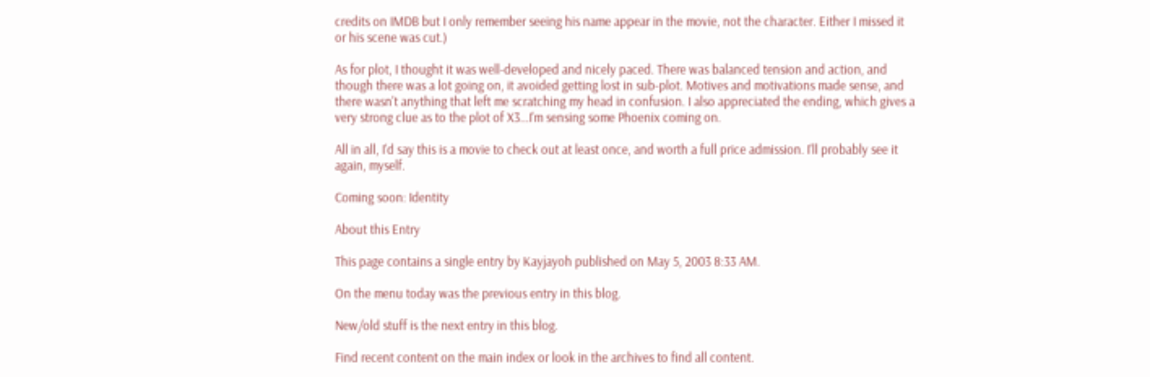credits on IMDB but I only remember seeing his name appear in the movie, not the character. Either I missed it or his scene was cut.)

As for plot, I thought it was well-developed and nicely paced. There was balanced tension and action, and though there was a lot going on, it avoided getting lost in sub-plot. Motives and motivations made sense, and there wasn't anything that left me scratching my head in confusion. I also appreciated the ending, which gives a very strong clue as to the plot of X3...I'm sensing some Phoenix coming on.

All in all, I'd say this is a movie to check out at least once, and worth a full price admission. I'll probably see it again, myself.

Coming soon: Identity

About this Entry

This page contains a single entry by Kayjayoh published on May 5, 2003 8:33 AM.

On the menu today was the previous entry in this blog.

New/old stuff is the next entry in this blog.

Find recent content on the main index or look in the archives to find all content.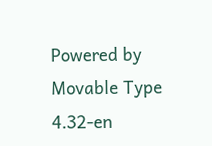Powered by Movable Type 4.32-en